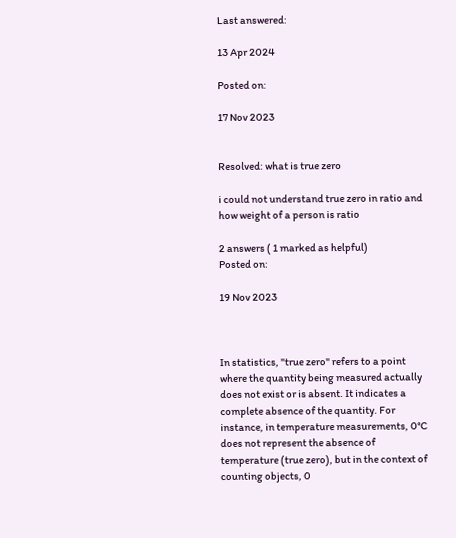Last answered:

13 Apr 2024

Posted on:

17 Nov 2023


Resolved: what is true zero

i could not understand true zero in ratio and how weight of a person is ratio

2 answers ( 1 marked as helpful)
Posted on:

19 Nov 2023



In statistics, "true zero" refers to a point where the quantity being measured actually does not exist or is absent. It indicates a complete absence of the quantity. For instance, in temperature measurements, 0°C does not represent the absence of temperature (true zero), but in the context of counting objects, 0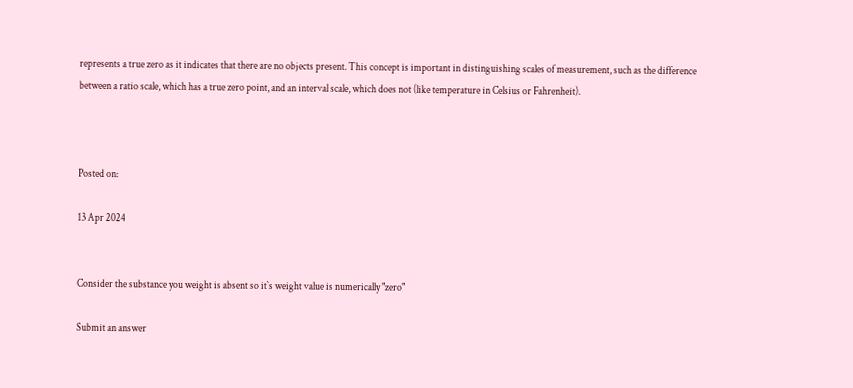represents a true zero as it indicates that there are no objects present. This concept is important in distinguishing scales of measurement, such as the difference between a ratio scale, which has a true zero point, and an interval scale, which does not (like temperature in Celsius or Fahrenheit).



Posted on:

13 Apr 2024


Consider the substance you weight is absent so it`s weight value is numerically "zero"

Submit an answer